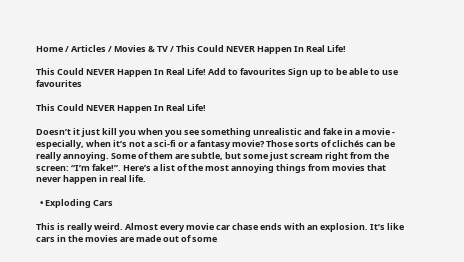Home / Articles / Movies & TV / This Could NEVER Happen In Real Life!

This Could NEVER Happen In Real Life! Add to favourites Sign up to be able to use favourites

This Could NEVER Happen In Real Life!

Doesn’t it just kill you when you see something unrealistic and fake in a movie - especially, when it’s not a sci-fi or a fantasy movie? Those sorts of clichés can be really annoying. Some of them are subtle, but some just scream right from the screen: “I’m fake!”. Here’s a list of the most annoying things from movies that never happen in real life.

  • Exploding Cars

This is really weird. Almost every movie car chase ends with an explosion. It’s like cars in the movies are made out of some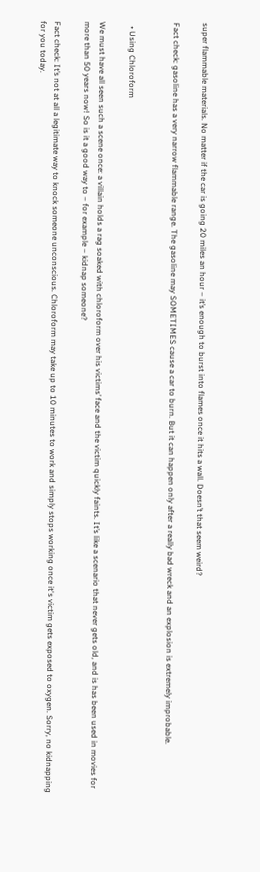super flammable materials. No matter if the car is going 20 miles an hour – it’s enough to burst into flames once it hits a wall. Doesn’t that seem weird?

Fact check: gasoline has a very narrow flammable range. The gasoline may SOMETIMES cause a car to burn. But it can happen only after a really bad wreck and an explosion is extremely improbable.


  • Using Chloroform

We must have all seen such a scene once: a villain holds a rag soaked with chloroform over his victims’ face and the victim quickly faints. It’s like a scenario that never gets old, and is has been used in movies for more than 50 years now! So is it a good way to – for example – kidnap someone?

Fact check: It’s not at all a legitimate way to knock someone unconscious. Chloroform may take up to 10 minutes to work and simply stops working once it's victim gets exposed to oxygen. Sorry, no kidnapping for you today.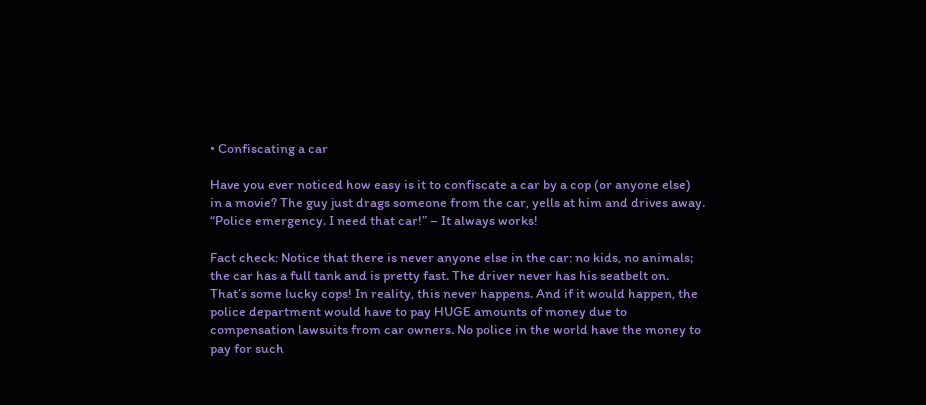• Confiscating a car

Have you ever noticed how easy is it to confiscate a car by a cop (or anyone else) in a movie? The guy just drags someone from the car, yells at him and drives away. “Police emergency. I need that car!” – It always works!

Fact check: Notice that there is never anyone else in the car: no kids, no animals; the car has a full tank and is pretty fast. The driver never has his seatbelt on. That’s some lucky cops! In reality, this never happens. And if it would happen, the police department would have to pay HUGE amounts of money due to compensation lawsuits from car owners. No police in the world have the money to pay for such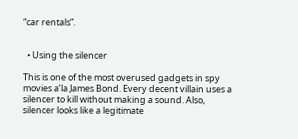“car rentals”.


  • Using the silencer

This is one of the most overused gadgets in spy movies a’la James Bond. Every decent villain uses a silencer to kill without making a sound. Also, silencer looks like a legitimate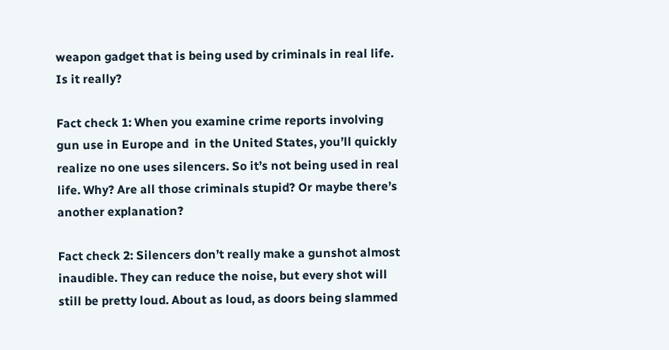weapon gadget that is being used by criminals in real life. Is it really?

Fact check 1: When you examine crime reports involving gun use in Europe and  in the United States, you’ll quickly realize no one uses silencers. So it’s not being used in real life. Why? Are all those criminals stupid? Or maybe there’s another explanation?

Fact check 2: Silencers don’t really make a gunshot almost inaudible. They can reduce the noise, but every shot will still be pretty loud. About as loud, as doors being slammed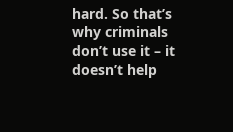hard. So that’s why criminals don’t use it – it doesn’t help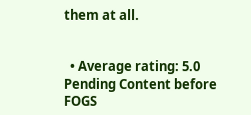them at all.


  • Average rating: 5.0
Pending Content before FOGS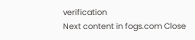verification
Next content in fogs.com Close